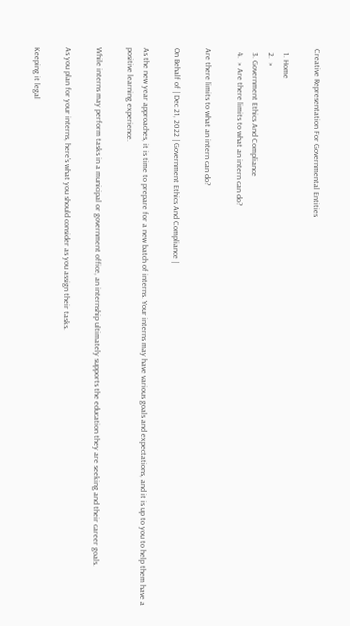Creative Representation For Governmental Entities

  1. Home
  2.  »
  3. Government Ethics And Compliance
  4.  » Are there limits to what an intern can do?

Are there limits to what an intern can do?

On Behalf of | Dec 21, 2022 | Government Ethics And Compliance |

As the new year approaches, it is time to prepare for a new batch of interns. Your interns may have various goals and expectations, and it is up to you to help them have a positive learning experience.

While interns may perform tasks in a municipal or government office, an internship ultimately supports the education they are seeking and their career goals.

As you plan for your interns, here’s what you should consider as you assign their tasks.

Keeping it legal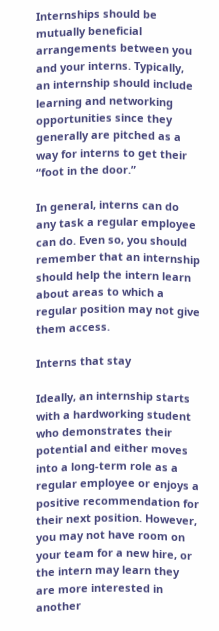Internships should be mutually beneficial arrangements between you and your interns. Typically, an internship should include learning and networking opportunities since they generally are pitched as a way for interns to get their “foot in the door.”

In general, interns can do any task a regular employee can do. Even so, you should remember that an internship should help the intern learn about areas to which a regular position may not give them access.

Interns that stay

Ideally, an internship starts with a hardworking student who demonstrates their potential and either moves into a long-term role as a regular employee or enjoys a positive recommendation for their next position. However, you may not have room on your team for a new hire, or the intern may learn they are more interested in another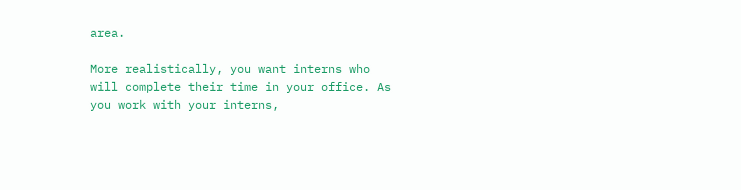area.

More realistically, you want interns who will complete their time in your office. As you work with your interns,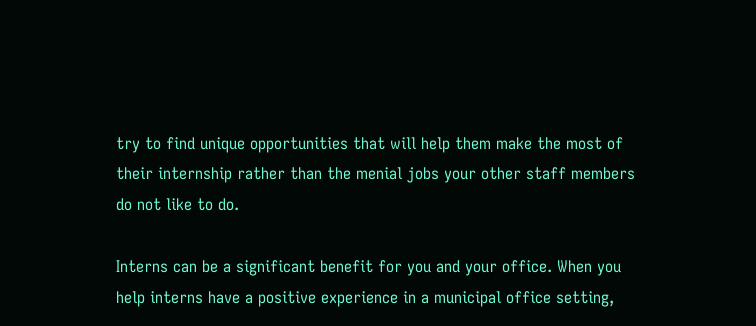try to find unique opportunities that will help them make the most of their internship rather than the menial jobs your other staff members do not like to do.

Interns can be a significant benefit for you and your office. When you help interns have a positive experience in a municipal office setting,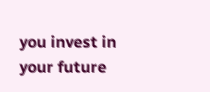you invest in your future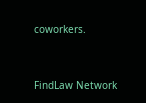coworkers.



FindLaw Network